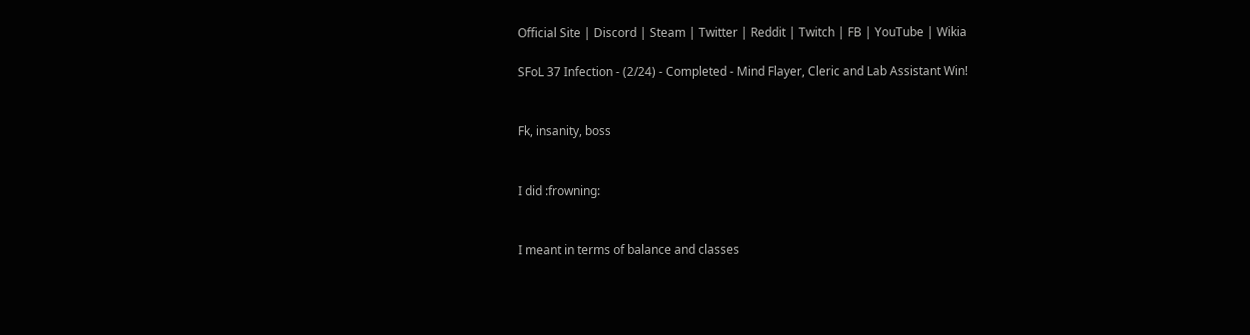Official Site | Discord | Steam | Twitter | Reddit | Twitch | FB | YouTube | Wikia

SFoL 37 Infection - (2/24) - Completed - Mind Flayer, Cleric and Lab Assistant Win!


Fk, insanity, boss


I did :frowning:


I meant in terms of balance and classes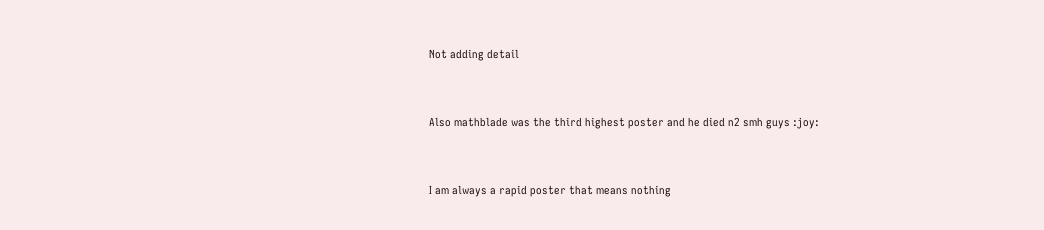Not adding detail


Also mathblade was the third highest poster and he died n2 smh guys :joy:


I am always a rapid poster that means nothing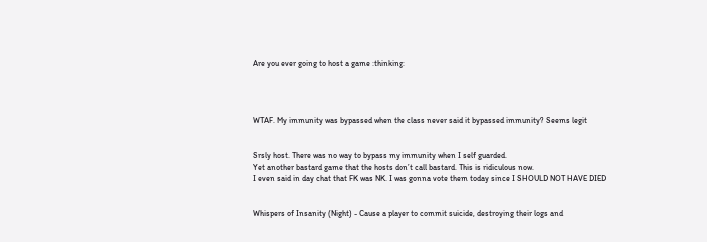Are you ever going to host a game :thinking:




WTAF. My immunity was bypassed when the class never said it bypassed immunity? Seems legit


Srsly host. There was no way to bypass my immunity when I self guarded.
Yet another bastard game that the hosts don’t call bastard. This is ridiculous now.
I even said in day chat that FK was NK. I was gonna vote them today since I SHOULD NOT HAVE DIED


Whispers of Insanity (Night) - Cause a player to commit suicide, destroying their logs and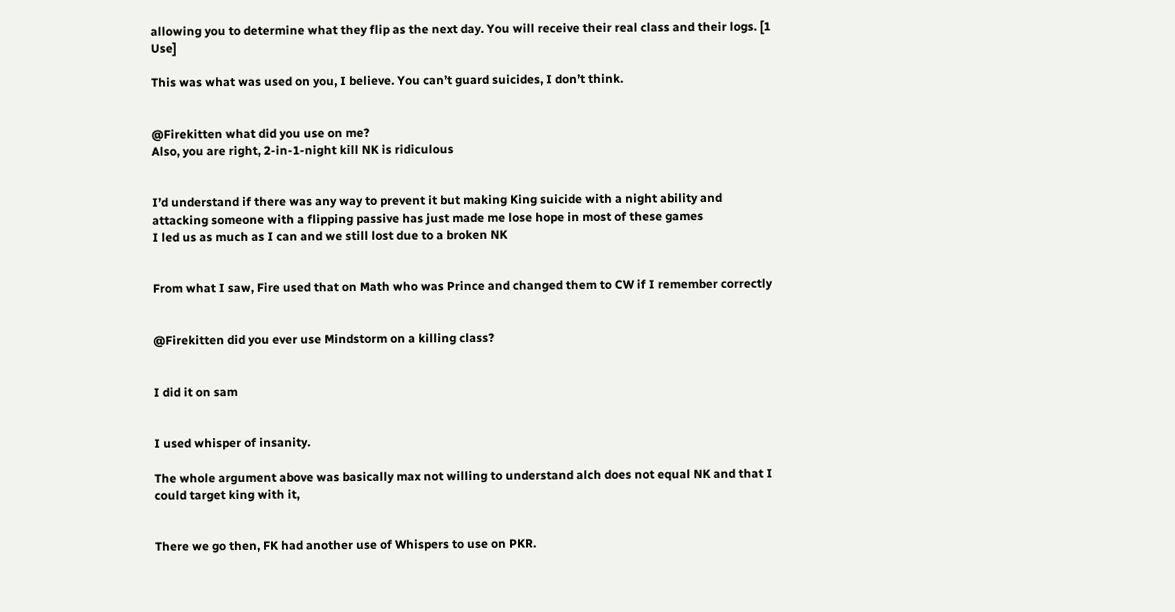allowing you to determine what they flip as the next day. You will receive their real class and their logs. [1 Use]

This was what was used on you, I believe. You can’t guard suicides, I don’t think.


@Firekitten what did you use on me?
Also, you are right, 2-in-1-night kill NK is ridiculous


I’d understand if there was any way to prevent it but making King suicide with a night ability and attacking someone with a flipping passive has just made me lose hope in most of these games
I led us as much as I can and we still lost due to a broken NK


From what I saw, Fire used that on Math who was Prince and changed them to CW if I remember correctly


@Firekitten did you ever use Mindstorm on a killing class?


I did it on sam


I used whisper of insanity.

The whole argument above was basically max not willing to understand alch does not equal NK and that I could target king with it,


There we go then, FK had another use of Whispers to use on PKR.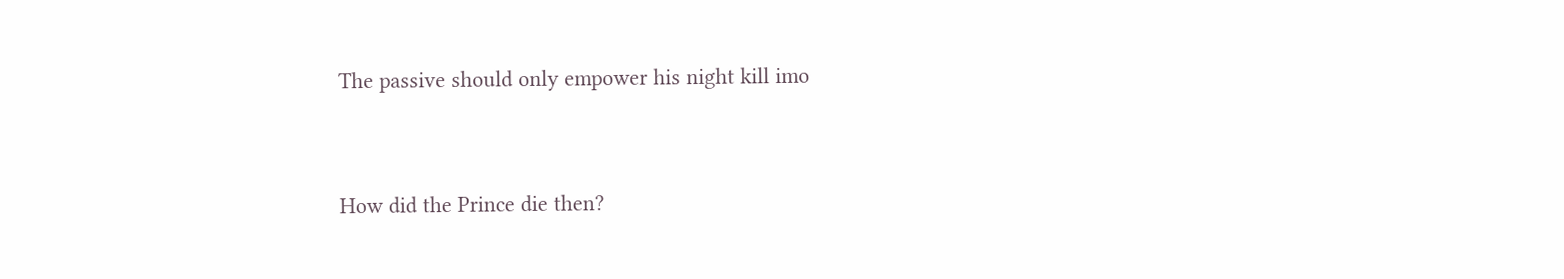The passive should only empower his night kill imo


How did the Prince die then?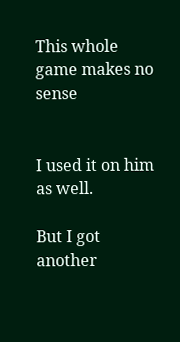This whole game makes no sense


I used it on him as well.

But I got another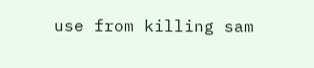use from killing sam